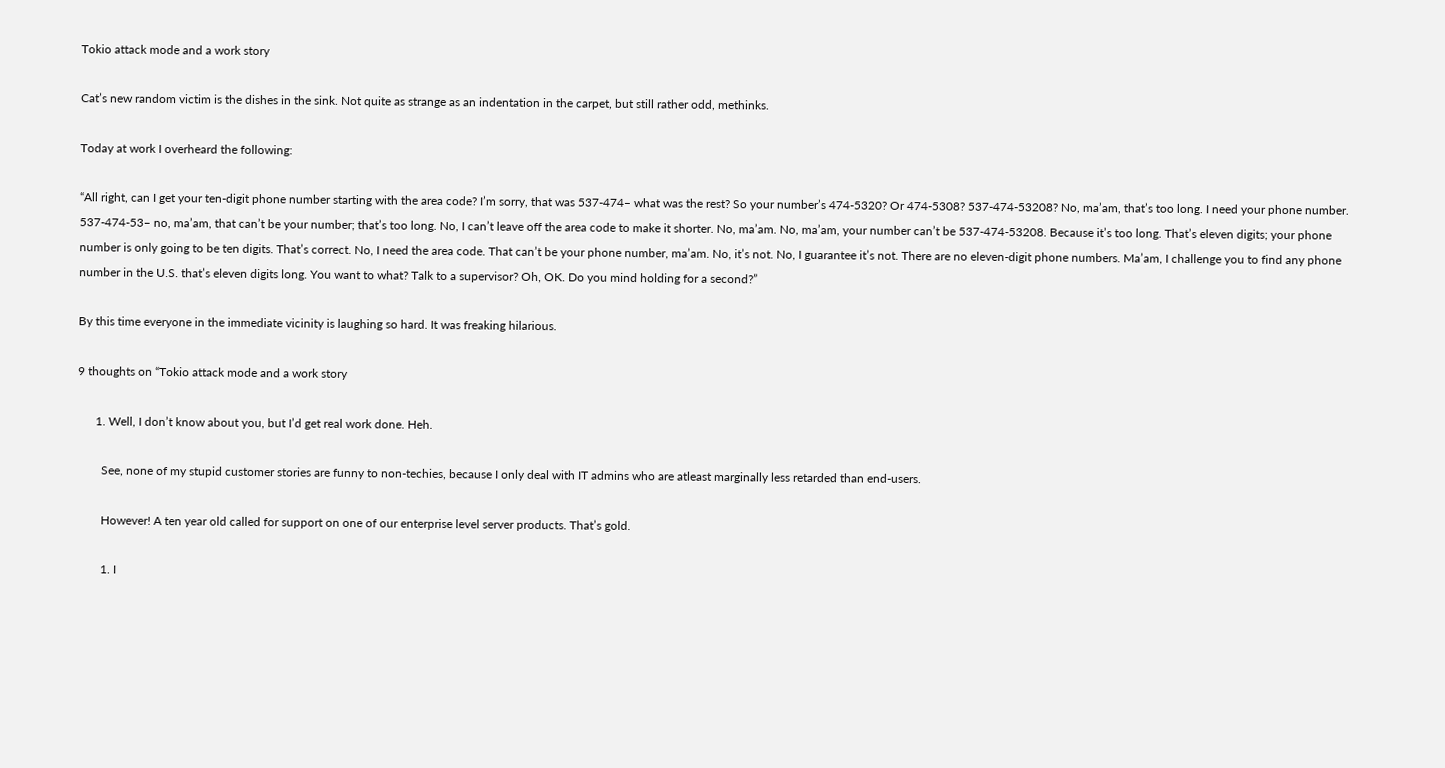Tokio attack mode and a work story

Cat’s new random victim is the dishes in the sink. Not quite as strange as an indentation in the carpet, but still rather odd, methinks.

Today at work I overheard the following:

“All right, can I get your ten-digit phone number starting with the area code? I’m sorry, that was 537-474– what was the rest? So your number’s 474-5320? Or 474-5308? 537-474-53208? No, ma’am, that’s too long. I need your phone number. 537-474-53– no, ma’am, that can’t be your number; that’s too long. No, I can’t leave off the area code to make it shorter. No, ma’am. No, ma’am, your number can’t be 537-474-53208. Because it’s too long. That’s eleven digits; your phone number is only going to be ten digits. That’s correct. No, I need the area code. That can’t be your phone number, ma’am. No, it’s not. No, I guarantee it’s not. There are no eleven-digit phone numbers. Ma’am, I challenge you to find any phone number in the U.S. that’s eleven digits long. You want to what? Talk to a supervisor? Oh, OK. Do you mind holding for a second?”

By this time everyone in the immediate vicinity is laughing so hard. It was freaking hilarious.

9 thoughts on “Tokio attack mode and a work story

      1. Well, I don’t know about you, but I’d get real work done. Heh.

        See, none of my stupid customer stories are funny to non-techies, because I only deal with IT admins who are atleast marginally less retarded than end-users.

        However! A ten year old called for support on one of our enterprise level server products. That’s gold.

        1. I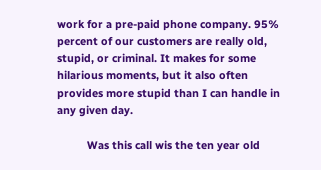work for a pre-paid phone company. 95% percent of our customers are really old, stupid, or criminal. It makes for some hilarious moments, but it also often provides more stupid than I can handle in any given day.

          Was this call wis the ten year old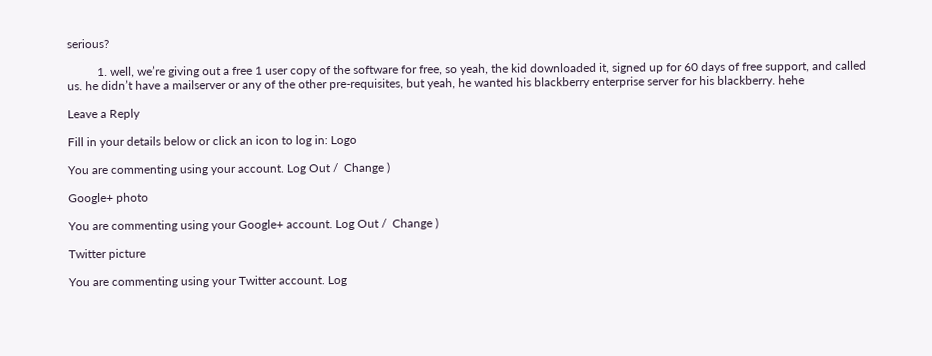serious?

          1. well, we’re giving out a free 1 user copy of the software for free, so yeah, the kid downloaded it, signed up for 60 days of free support, and called us. he didn’t have a mailserver or any of the other pre-requisites, but yeah, he wanted his blackberry enterprise server for his blackberry. hehe

Leave a Reply

Fill in your details below or click an icon to log in: Logo

You are commenting using your account. Log Out /  Change )

Google+ photo

You are commenting using your Google+ account. Log Out /  Change )

Twitter picture

You are commenting using your Twitter account. Log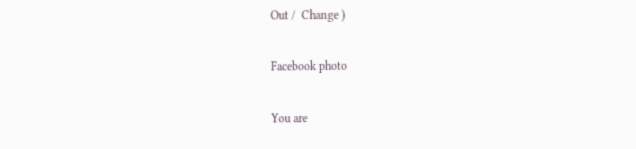Out /  Change )

Facebook photo

You are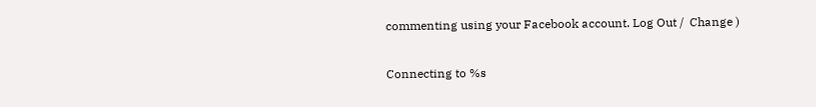commenting using your Facebook account. Log Out /  Change )

Connecting to %s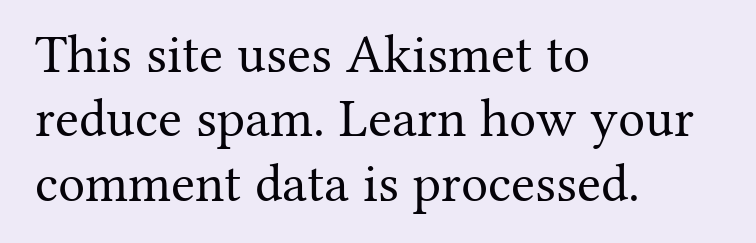This site uses Akismet to reduce spam. Learn how your comment data is processed.